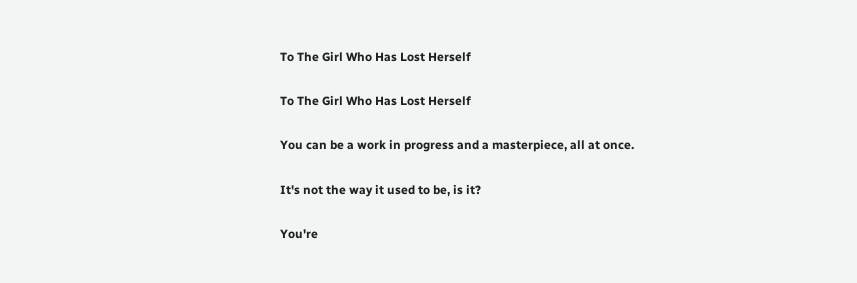To The Girl Who Has Lost Herself

To The Girl Who Has Lost Herself

You can be a work in progress and a masterpiece, all at once.

It's not the way it used to be, is it?

You're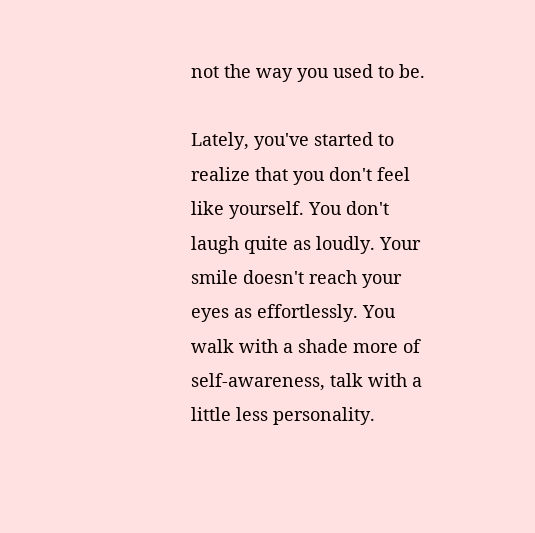not the way you used to be.

Lately, you've started to realize that you don't feel like yourself. You don't laugh quite as loudly. Your smile doesn't reach your eyes as effortlessly. You walk with a shade more of self-awareness, talk with a little less personality.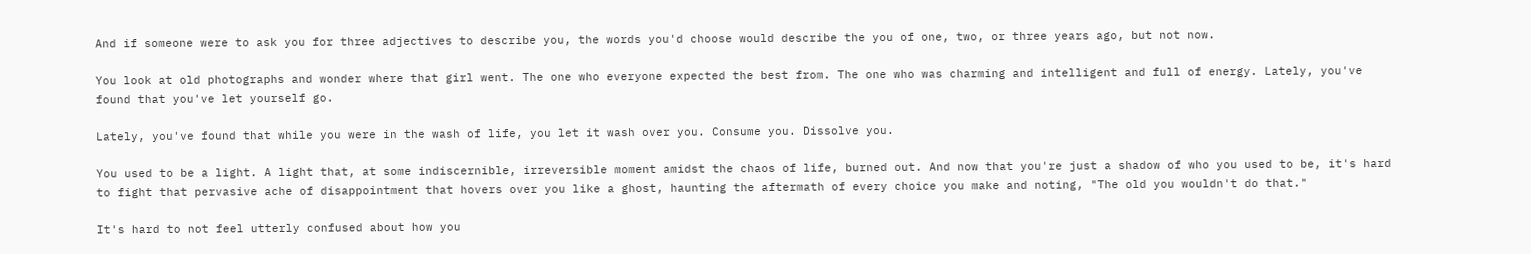And if someone were to ask you for three adjectives to describe you, the words you'd choose would describe the you of one, two, or three years ago, but not now.

You look at old photographs and wonder where that girl went. The one who everyone expected the best from. The one who was charming and intelligent and full of energy. Lately, you've found that you've let yourself go.

Lately, you've found that while you were in the wash of life, you let it wash over you. Consume you. Dissolve you.

You used to be a light. A light that, at some indiscernible, irreversible moment amidst the chaos of life, burned out. And now that you're just a shadow of who you used to be, it's hard to fight that pervasive ache of disappointment that hovers over you like a ghost, haunting the aftermath of every choice you make and noting, "The old you wouldn't do that."

It's hard to not feel utterly confused about how you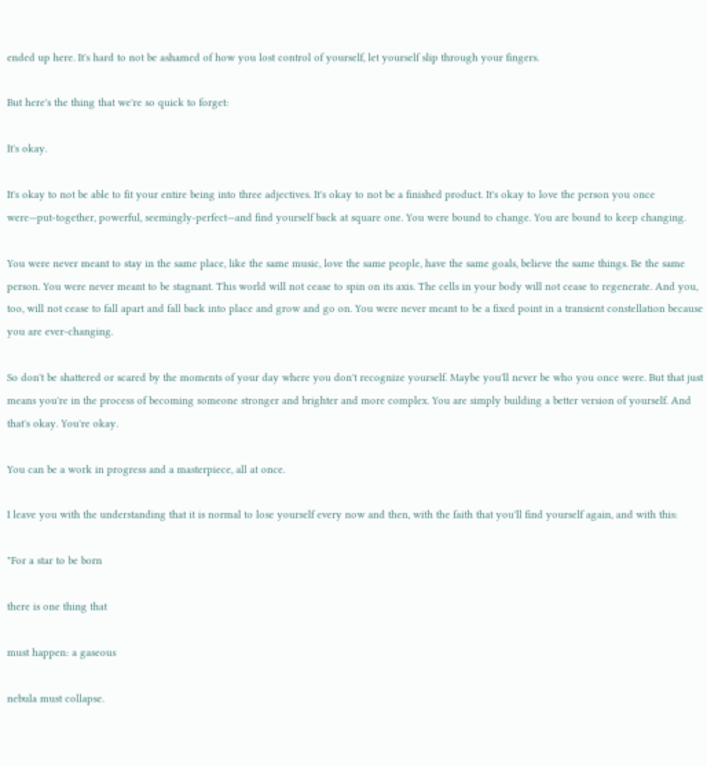ended up here. It's hard to not be ashamed of how you lost control of yourself, let yourself slip through your fingers.

But here's the thing that we're so quick to forget:

It's okay.

It's okay to not be able to fit your entire being into three adjectives. It's okay to not be a finished product. It's okay to love the person you once were—put-together, powerful, seemingly-perfect—and find yourself back at square one. You were bound to change. You are bound to keep changing.

You were never meant to stay in the same place, like the same music, love the same people, have the same goals, believe the same things. Be the same person. You were never meant to be stagnant. This world will not cease to spin on its axis. The cells in your body will not cease to regenerate. And you, too, will not cease to fall apart and fall back into place and grow and go on. You were never meant to be a fixed point in a transient constellation because you are ever-changing.

So don't be shattered or scared by the moments of your day where you don't recognize yourself. Maybe you'll never be who you once were. But that just means you're in the process of becoming someone stronger and brighter and more complex. You are simply building a better version of yourself. And that's okay. You're okay.

You can be a work in progress and a masterpiece, all at once.

I leave you with the understanding that it is normal to lose yourself every now and then, with the faith that you'll find yourself again, and with this:

"For a star to be born

there is one thing that

must happen: a gaseous

nebula must collapse.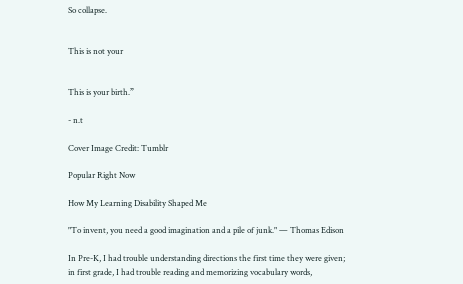So collapse.


This is not your


This is your birth.”

- n.t

Cover Image Credit: Tumblr

Popular Right Now

How My Learning Disability Shaped Me

"To invent, you need a good imagination and a pile of junk." — Thomas Edison

In Pre-K, I had trouble understanding directions the first time they were given; in first grade, I had trouble reading and memorizing vocabulary words,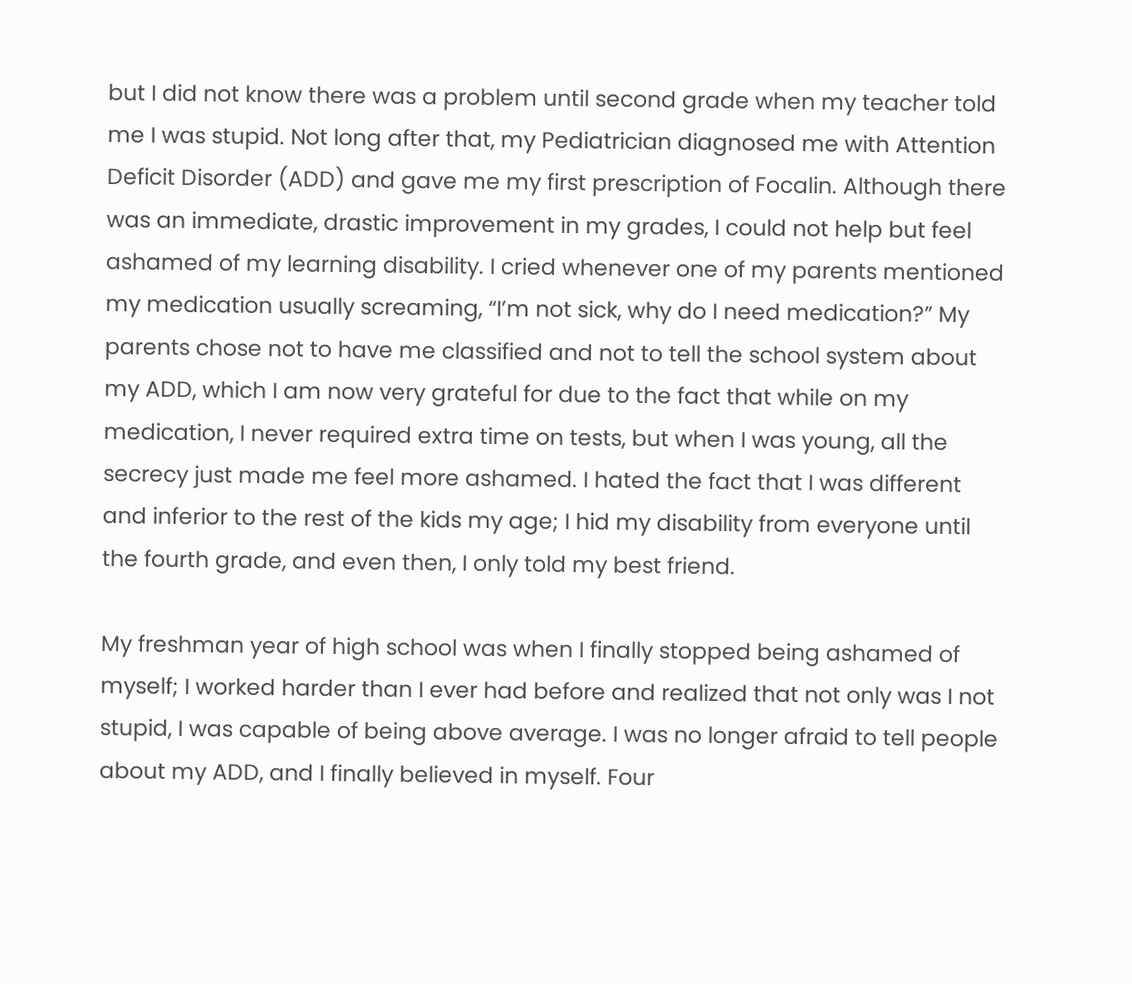but I did not know there was a problem until second grade when my teacher told me I was stupid. Not long after that, my Pediatrician diagnosed me with Attention Deficit Disorder (ADD) and gave me my first prescription of Focalin. Although there was an immediate, drastic improvement in my grades, I could not help but feel ashamed of my learning disability. I cried whenever one of my parents mentioned my medication usually screaming, “I’m not sick, why do I need medication?” My parents chose not to have me classified and not to tell the school system about my ADD, which I am now very grateful for due to the fact that while on my medication, I never required extra time on tests, but when I was young, all the secrecy just made me feel more ashamed. I hated the fact that I was different and inferior to the rest of the kids my age; I hid my disability from everyone until the fourth grade, and even then, I only told my best friend.

My freshman year of high school was when I finally stopped being ashamed of myself; I worked harder than I ever had before and realized that not only was I not stupid, I was capable of being above average. I was no longer afraid to tell people about my ADD, and I finally believed in myself. Four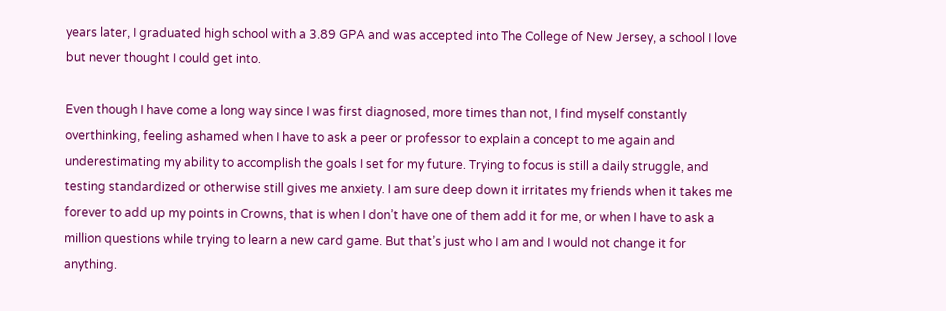years later, I graduated high school with a 3.89 GPA and was accepted into The College of New Jersey, a school I love but never thought I could get into.

Even though I have come a long way since I was first diagnosed, more times than not, I find myself constantly overthinking, feeling ashamed when I have to ask a peer or professor to explain a concept to me again and underestimating my ability to accomplish the goals I set for my future. Trying to focus is still a daily struggle, and testing standardized or otherwise still gives me anxiety. I am sure deep down it irritates my friends when it takes me forever to add up my points in Crowns, that is when I don’t have one of them add it for me, or when I have to ask a million questions while trying to learn a new card game. But that’s just who I am and I would not change it for anything.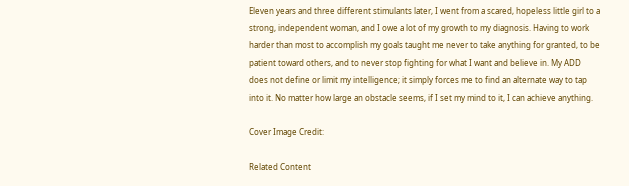Eleven years and three different stimulants later, I went from a scared, hopeless little girl to a strong, independent woman, and I owe a lot of my growth to my diagnosis. Having to work harder than most to accomplish my goals taught me never to take anything for granted, to be patient toward others, and to never stop fighting for what I want and believe in. My ADD does not define or limit my intelligence; it simply forces me to find an alternate way to tap into it. No matter how large an obstacle seems, if I set my mind to it, I can achieve anything.

Cover Image Credit:

Related Content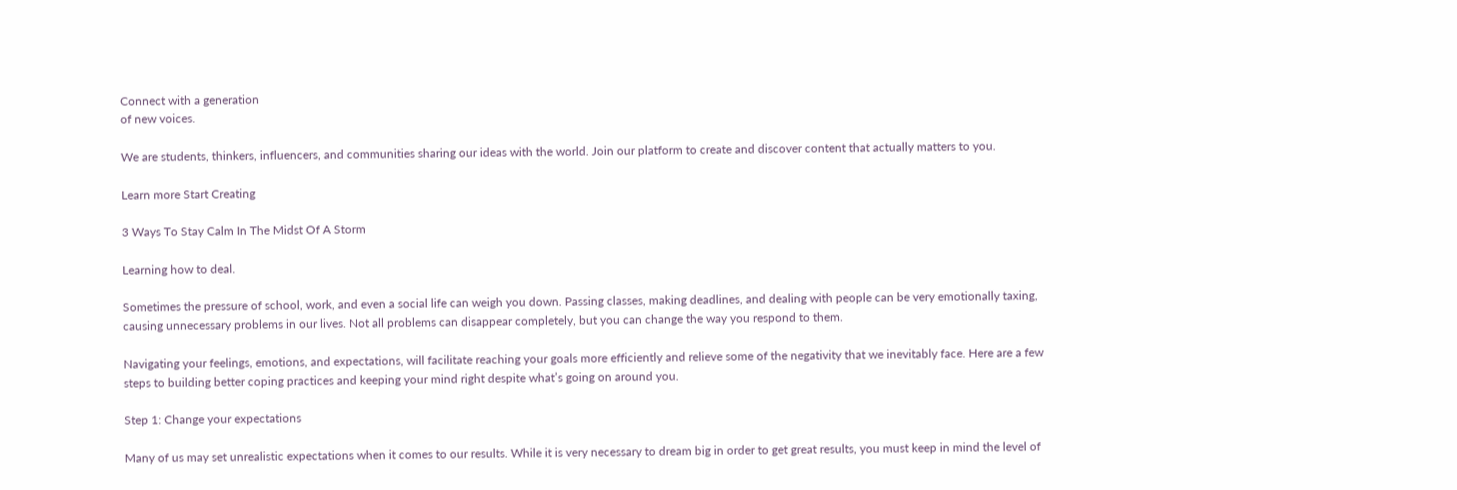Connect with a generation
of new voices.

We are students, thinkers, influencers, and communities sharing our ideas with the world. Join our platform to create and discover content that actually matters to you.

Learn more Start Creating

3 Ways To Stay Calm In The Midst Of A Storm

Learning how to deal.

Sometimes the pressure of school, work, and even a social life can weigh you down. Passing classes, making deadlines, and dealing with people can be very emotionally taxing, causing unnecessary problems in our lives. Not all problems can disappear completely, but you can change the way you respond to them.

Navigating your feelings, emotions, and expectations, will facilitate reaching your goals more efficiently and relieve some of the negativity that we inevitably face. Here are a few steps to building better coping practices and keeping your mind right despite what’s going on around you.

Step 1: Change your expectations

Many of us may set unrealistic expectations when it comes to our results. While it is very necessary to dream big in order to get great results, you must keep in mind the level of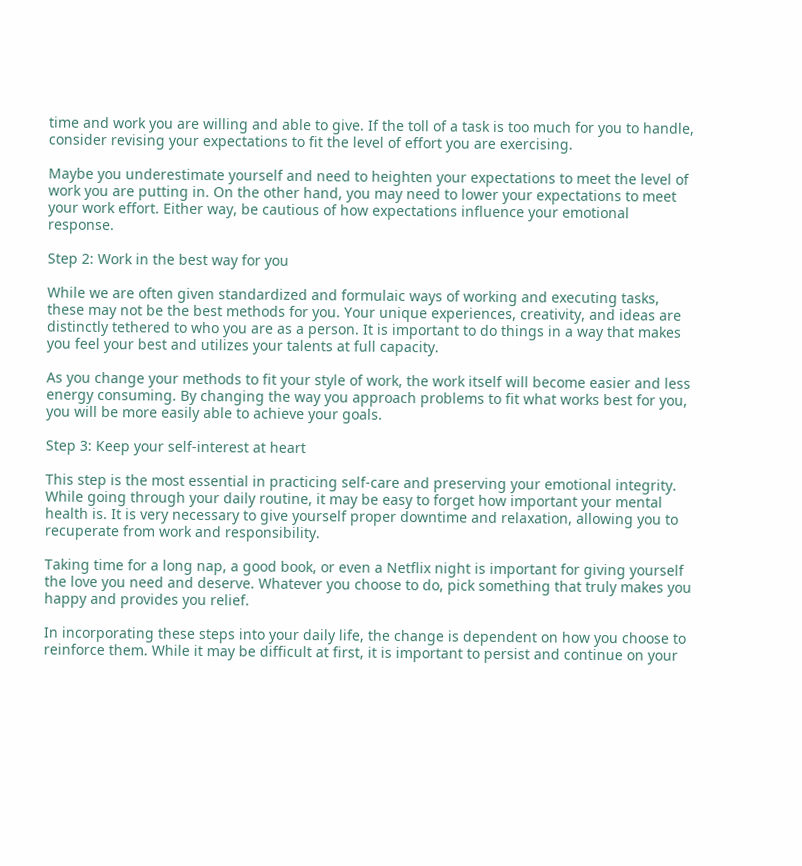time and work you are willing and able to give. If the toll of a task is too much for you to handle, consider revising your expectations to fit the level of effort you are exercising.

Maybe you underestimate yourself and need to heighten your expectations to meet the level of work you are putting in. On the other hand, you may need to lower your expectations to meet your work effort. Either way, be cautious of how expectations influence your emotional response.

Step 2: Work in the best way for you

While we are often given standardized and formulaic ways of working and executing tasks, these may not be the best methods for you. Your unique experiences, creativity, and ideas are distinctly tethered to who you are as a person. It is important to do things in a way that makes you feel your best and utilizes your talents at full capacity.

As you change your methods to fit your style of work, the work itself will become easier and less energy consuming. By changing the way you approach problems to fit what works best for you, you will be more easily able to achieve your goals.

Step 3: Keep your self-interest at heart

This step is the most essential in practicing self-care and preserving your emotional integrity. While going through your daily routine, it may be easy to forget how important your mental health is. It is very necessary to give yourself proper downtime and relaxation, allowing you to recuperate from work and responsibility.

Taking time for a long nap, a good book, or even a Netflix night is important for giving yourself the love you need and deserve. Whatever you choose to do, pick something that truly makes you happy and provides you relief.

In incorporating these steps into your daily life, the change is dependent on how you choose to reinforce them. While it may be difficult at first, it is important to persist and continue on your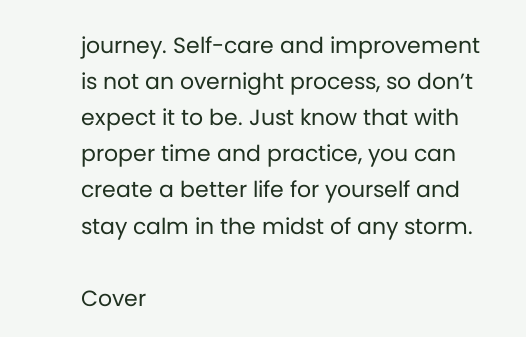journey. Self-care and improvement is not an overnight process, so don’t expect it to be. Just know that with proper time and practice, you can create a better life for yourself and stay calm in the midst of any storm.

Cover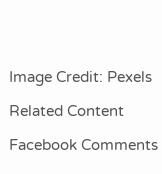Image Credit: Pexels

Related Content

Facebook Comments